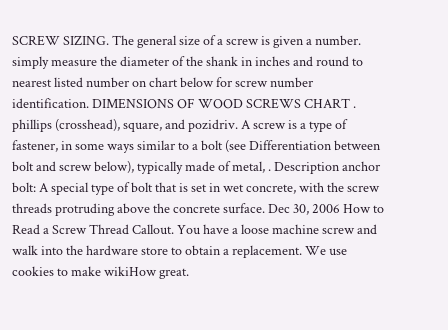SCREW SIZING. The general size of a screw is given a number. simply measure the diameter of the shank in inches and round to nearest listed number on chart below for screw number identification. DIMENSIONS OF WOOD SCREWS CHART . phillips (crosshead), square, and pozidriv. A screw is a type of fastener, in some ways similar to a bolt (see Differentiation between bolt and screw below), typically made of metal, . Description anchor bolt: A special type of bolt that is set in wet concrete, with the screw threads protruding above the concrete surface. Dec 30, 2006 How to Read a Screw Thread Callout. You have a loose machine screw and walk into the hardware store to obtain a replacement. We use cookies to make wikiHow great.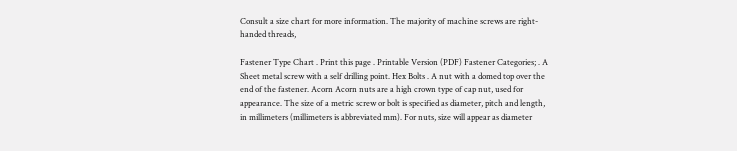Consult a size chart for more information. The majority of machine screws are right-handed threads,

Fastener Type Chart . Print this page . Printable Version (PDF) Fastener Categories; . A Sheet metal screw with a self drilling point. Hex Bolts . A nut with a domed top over the end of the fastener. Acorn Acorn nuts are a high crown type of cap nut, used for appearance. The size of a metric screw or bolt is specified as diameter, pitch and length, in millimeters (millimeters is abbreviated mm). For nuts, size will appear as diameter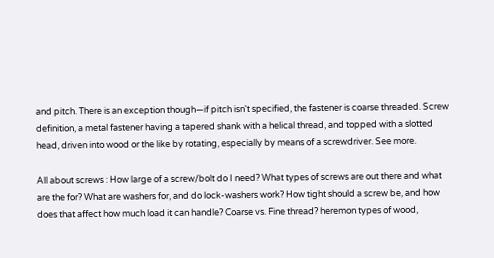and pitch. There is an exception though—if pitch isn't specified, the fastener is coarse threaded. Screw definition, a metal fastener having a tapered shank with a helical thread, and topped with a slotted head, driven into wood or the like by rotating, especially by means of a screwdriver. See more.

All about screws : How large of a screw/bolt do I need? What types of screws are out there and what are the for? What are washers for, and do lock-washers work? How tight should a screw be, and how does that affect how much load it can handle? Coarse vs. Fine thread? heremon types of wood,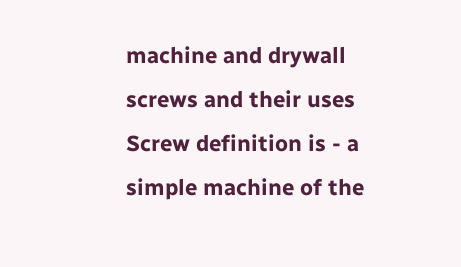machine and drywall screws and their uses Screw definition is - a simple machine of the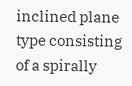inclined plane type consisting of a spirally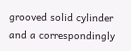grooved solid cylinder and a correspondingly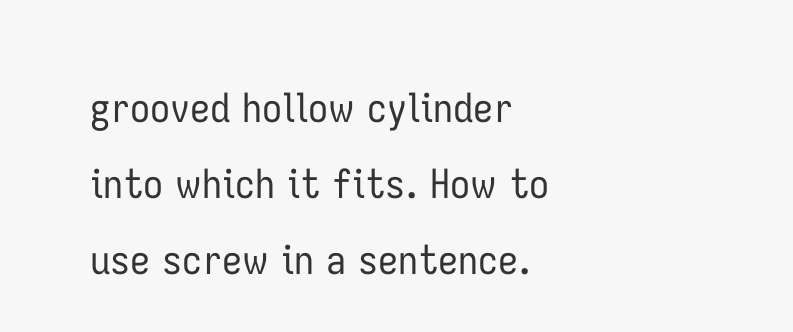grooved hollow cylinder into which it fits. How to use screw in a sentence.